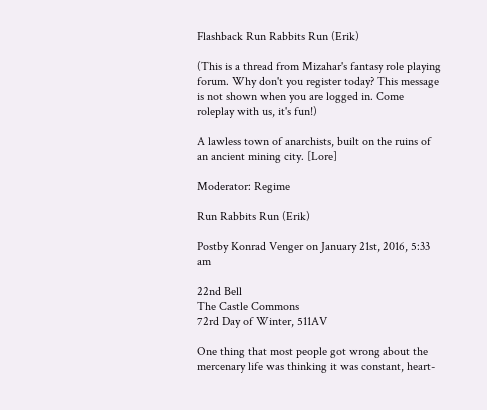Flashback Run Rabbits Run (Erik)

(This is a thread from Mizahar's fantasy role playing forum. Why don't you register today? This message is not shown when you are logged in. Come roleplay with us, it's fun!)

A lawless town of anarchists, built on the ruins of an ancient mining city. [Lore]

Moderator: Regime

Run Rabbits Run (Erik)

Postby Konrad Venger on January 21st, 2016, 5:33 am

22nd Bell
The Castle Commons
72rd Day of Winter, 511AV

One thing that most people got wrong about the mercenary life was thinking it was constant, heart-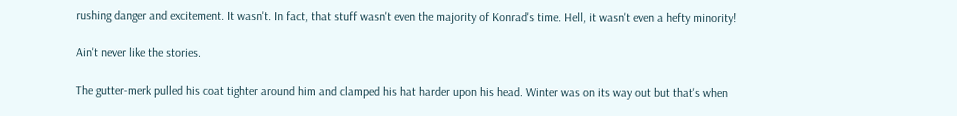rushing danger and excitement. It wasn't. In fact, that stuff wasn't even the majority of Konrad's time. Hell, it wasn't even a hefty minority!

Ain't never like the stories.

The gutter-merk pulled his coat tighter around him and clamped his hat harder upon his head. Winter was on its way out but that's when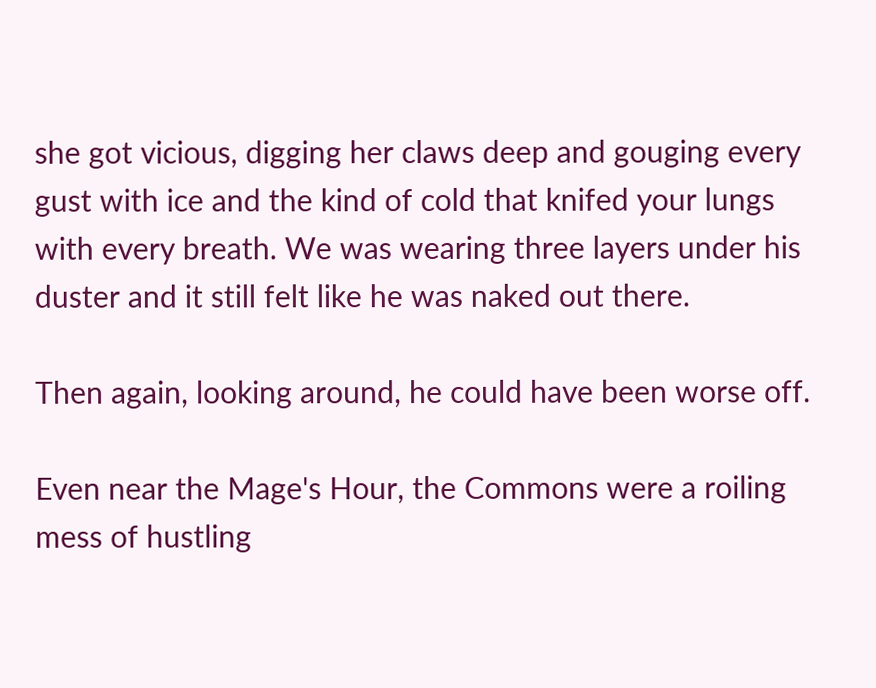she got vicious, digging her claws deep and gouging every gust with ice and the kind of cold that knifed your lungs with every breath. We was wearing three layers under his duster and it still felt like he was naked out there.

Then again, looking around, he could have been worse off.

Even near the Mage's Hour, the Commons were a roiling mess of hustling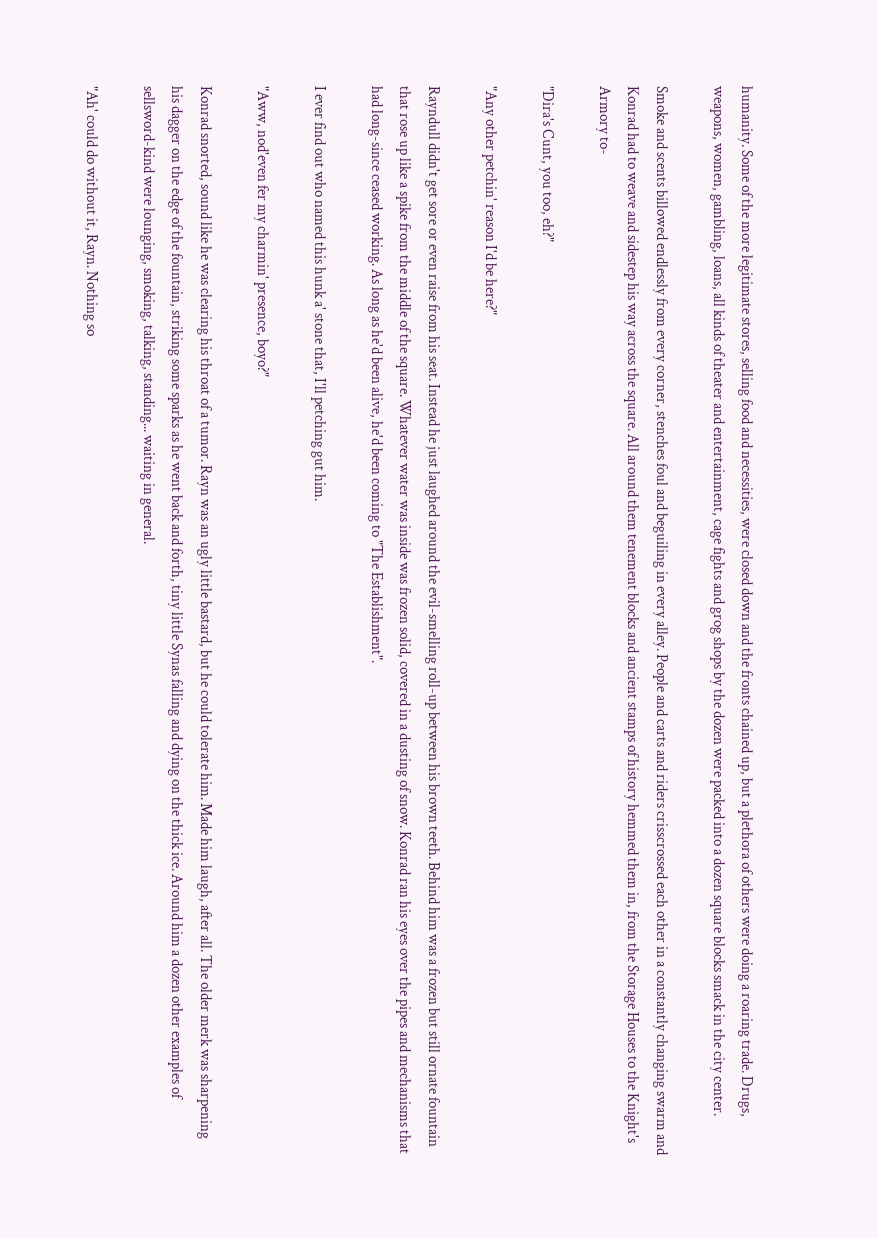humanity. Some of the more legitimate stores, selling food and necessities, were closed down and the fronts chained up, but a plethora of others were doing a roaring trade. Drugs, weapons, women, gambling, loans, all kinds of theater and entertainment, cage fights and grog shops by the dozen were packed into a dozen square blocks smack in the city center.

Smoke and scents billowed endlessly from every corner, stenches foul and beguiling in every alley. People and carts and riders crisscrossed each other in a constantly changing swarm and Konrad had to weave and sidestep his way across the square. All around them tenement blocks and ancient stamps of history hemmed them in, from the Storage Houses to the Knight's Armory to-

"Dira's Cunt, you too, eh?"

"Any other petchin' reason I'd be here?"

Rayndull didn't get sore or even raise from his seat. Instead he just laughed around the evil-smelling roll-up between his brown teeth. Behind him was a frozen but still ornate fountain that rose up like a spike from the middle of the square. Whatever water was inside was frozen solid, covered in a dusting of snow. Konrad ran his eyes over the pipes and mechanisms that had long-since ceased working. As long as he'd been alive, he'd been coming to "The Establishment".

I ever find out who named this hunk a' stone that, I'll petching gut him.

"Aww, nod'even fer my charmin' presence, boyo?"

Konrad snorted, sound like he was clearing his throat of a tumor. Rayn was an ugly little bastard, but he could tolerate him. Made him laugh, after all. The older merk was sharpening his dagger on the edge of the fountain, striking some sparks as he went back and forth, tiny little Synas falling and dying on the thick ice. Around him a dozen other examples of sellsword-kind were lounging, smoking, talking, standing... waiting in general.

"Ah' could do without it, Rayn. Nothing so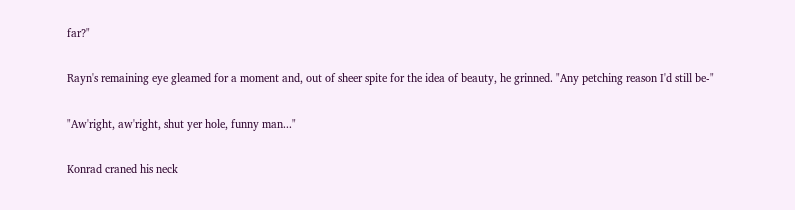far?"

Rayn's remaining eye gleamed for a moment and, out of sheer spite for the idea of beauty, he grinned. "Any petching reason I'd still be-"

"Aw'right, aw'right, shut yer hole, funny man..."

Konrad craned his neck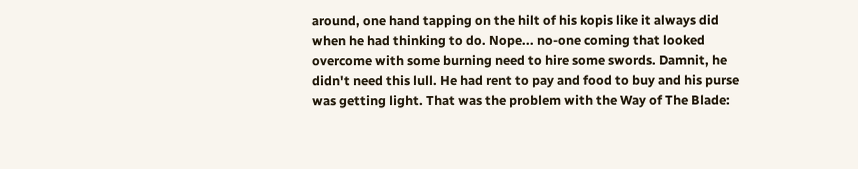around, one hand tapping on the hilt of his kopis like it always did when he had thinking to do. Nope... no-one coming that looked overcome with some burning need to hire some swords. Damnit, he didn't need this lull. He had rent to pay and food to buy and his purse was getting light. That was the problem with the Way of The Blade: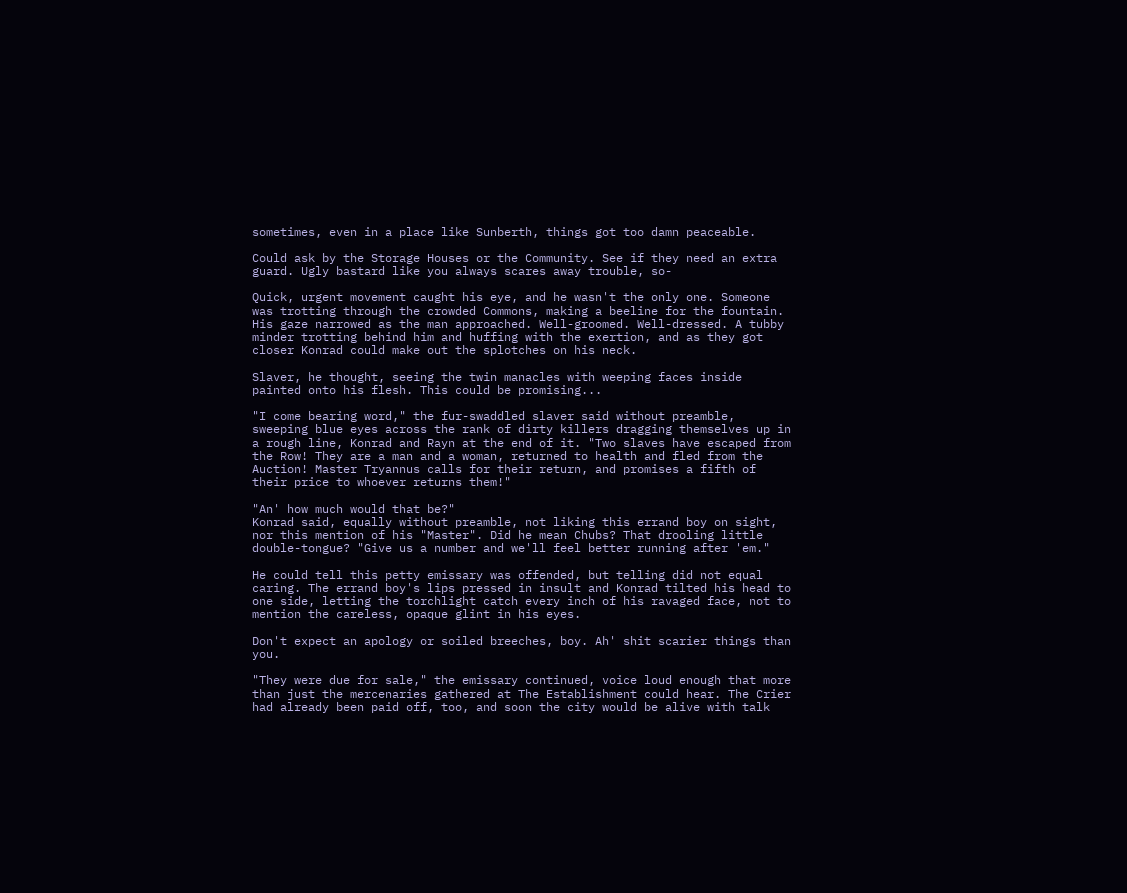sometimes, even in a place like Sunberth, things got too damn peaceable.

Could ask by the Storage Houses or the Community. See if they need an extra guard. Ugly bastard like you always scares away trouble, so-

Quick, urgent movement caught his eye, and he wasn't the only one. Someone was trotting through the crowded Commons, making a beeline for the fountain. His gaze narrowed as the man approached. Well-groomed. Well-dressed. A tubby minder trotting behind him and huffing with the exertion, and as they got closer Konrad could make out the splotches on his neck.

Slaver, he thought, seeing the twin manacles with weeping faces inside painted onto his flesh. This could be promising...

"I come bearing word," the fur-swaddled slaver said without preamble, sweeping blue eyes across the rank of dirty killers dragging themselves up in a rough line, Konrad and Rayn at the end of it. "Two slaves have escaped from the Row! They are a man and a woman, returned to health and fled from the Auction! Master Tryannus calls for their return, and promises a fifth of their price to whoever returns them!"

"An' how much would that be?"
Konrad said, equally without preamble, not liking this errand boy on sight, nor this mention of his "Master". Did he mean Chubs? That drooling little double-tongue? "Give us a number and we'll feel better running after 'em."

He could tell this petty emissary was offended, but telling did not equal caring. The errand boy's lips pressed in insult and Konrad tilted his head to one side, letting the torchlight catch every inch of his ravaged face, not to mention the careless, opaque glint in his eyes.

Don't expect an apology or soiled breeches, boy. Ah' shit scarier things than you.

"They were due for sale," the emissary continued, voice loud enough that more than just the mercenaries gathered at The Establishment could hear. The Crier had already been paid off, too, and soon the city would be alive with talk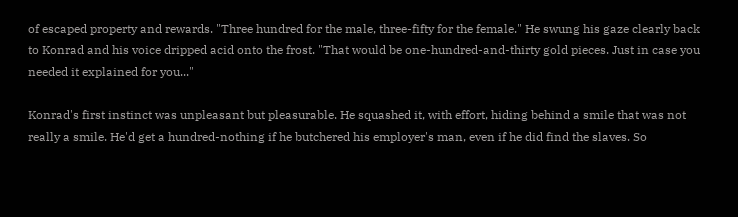of escaped property and rewards. "Three hundred for the male, three-fifty for the female." He swung his gaze clearly back to Konrad and his voice dripped acid onto the frost. "That would be one-hundred-and-thirty gold pieces. Just in case you needed it explained for you..."

Konrad's first instinct was unpleasant but pleasurable. He squashed it, with effort, hiding behind a smile that was not really a smile. He'd get a hundred-nothing if he butchered his employer's man, even if he did find the slaves. So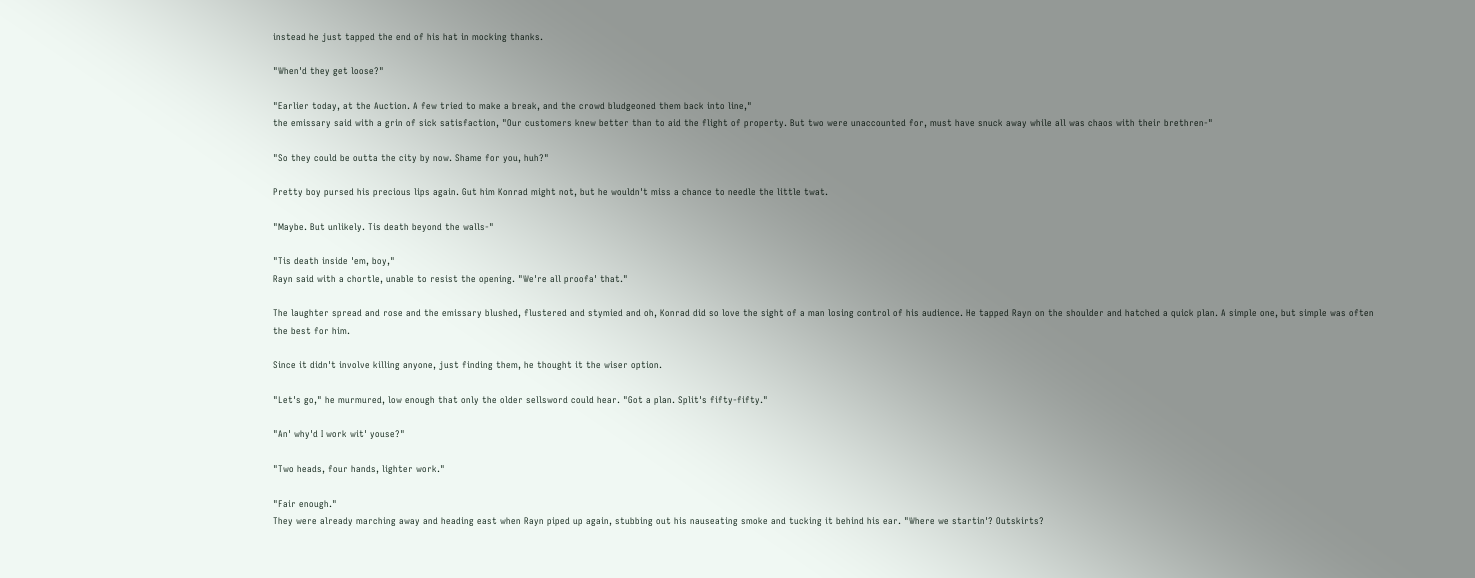instead he just tapped the end of his hat in mocking thanks.

"When'd they get loose?"

"Earlier today, at the Auction. A few tried to make a break, and the crowd bludgeoned them back into line,"
the emissary said with a grin of sick satisfaction, "Our customers knew better than to aid the flight of property. But two were unaccounted for, must have snuck away while all was chaos with their brethren-"

"So they could be outta the city by now. Shame for you, huh?"

Pretty boy pursed his precious lips again. Gut him Konrad might not, but he wouldn't miss a chance to needle the little twat.

"Maybe. But unlikely. Tis death beyond the walls-"

"Tis death inside 'em, boy,"
Rayn said with a chortle, unable to resist the opening. "We're all proofa' that."

The laughter spread and rose and the emissary blushed, flustered and stymied and oh, Konrad did so love the sight of a man losing control of his audience. He tapped Rayn on the shoulder and hatched a quick plan. A simple one, but simple was often the best for him.

Since it didn't involve killing anyone, just finding them, he thought it the wiser option.

"Let's go," he murmured, low enough that only the older sellsword could hear. "Got a plan. Split's fifty-fifty."

"An' why'd I work wit' youse?"

"Two heads, four hands, lighter work."

"Fair enough."
They were already marching away and heading east when Rayn piped up again, stubbing out his nauseating smoke and tucking it behind his ear. "Where we startin'? Outskirts?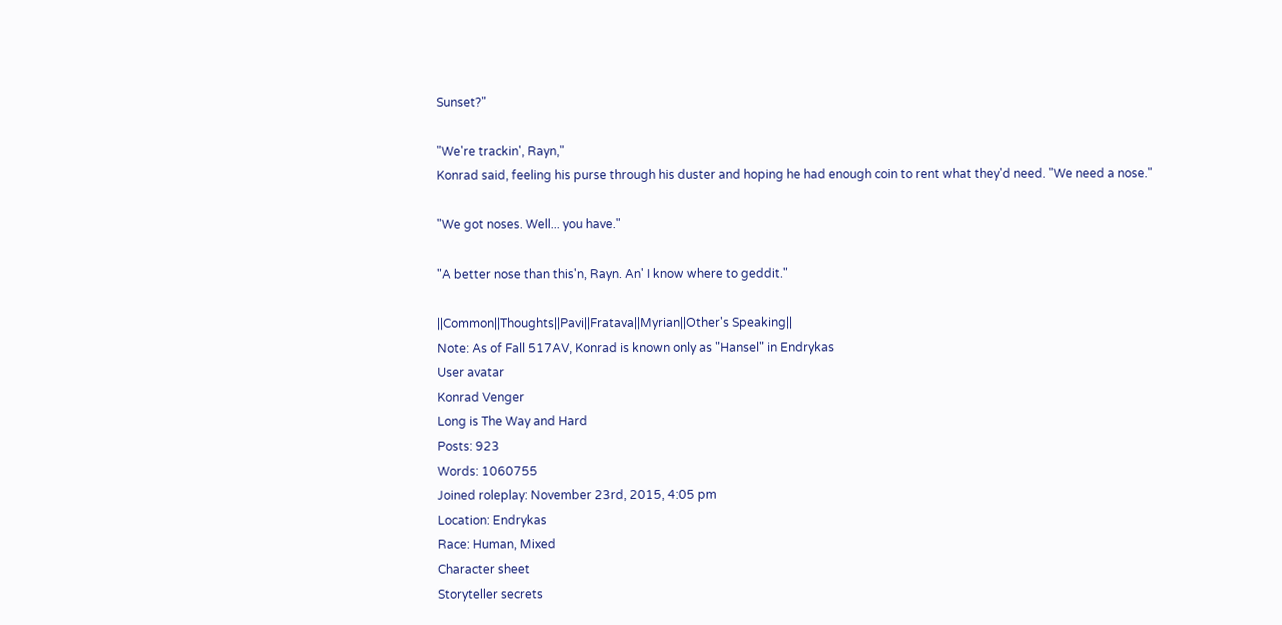Sunset?"

"We're trackin', Rayn,"
Konrad said, feeling his purse through his duster and hoping he had enough coin to rent what they'd need. "We need a nose."

"We got noses. Well... you have."

"A better nose than this'n, Rayn. An' I know where to geddit."

||Common||Thoughts||Pavi||Fratava||Myrian||Other's Speaking||
Note: As of Fall 517AV, Konrad is known only as "Hansel" in Endrykas
User avatar
Konrad Venger
Long is The Way and Hard
Posts: 923
Words: 1060755
Joined roleplay: November 23rd, 2015, 4:05 pm
Location: Endrykas
Race: Human, Mixed
Character sheet
Storyteller secrets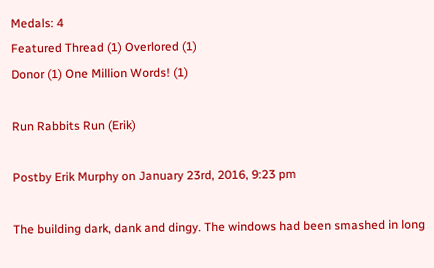Medals: 4
Featured Thread (1) Overlored (1)
Donor (1) One Million Words! (1)

Run Rabbits Run (Erik)

Postby Erik Murphy on January 23rd, 2016, 9:23 pm

The building dark, dank and dingy. The windows had been smashed in long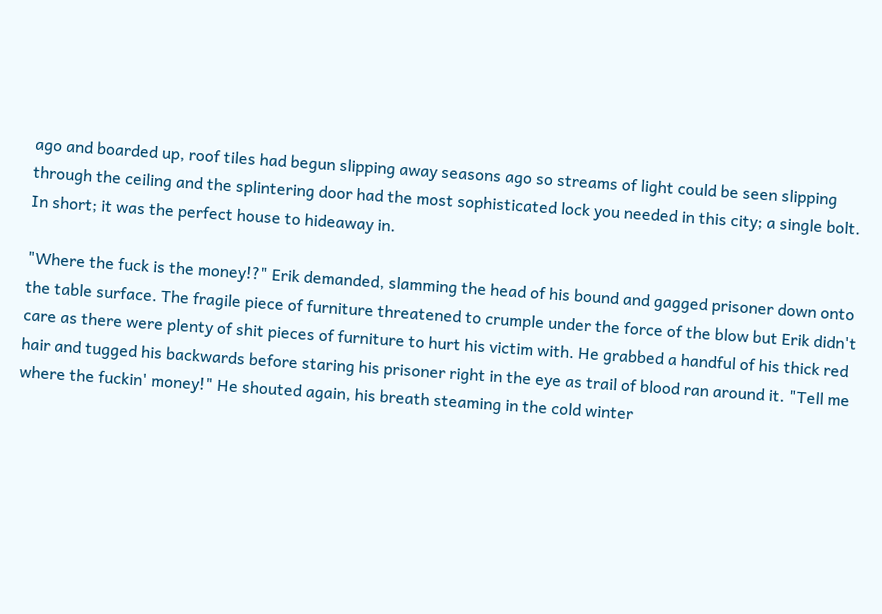ago and boarded up, roof tiles had begun slipping away seasons ago so streams of light could be seen slipping through the ceiling and the splintering door had the most sophisticated lock you needed in this city; a single bolt. In short; it was the perfect house to hideaway in.

"Where the fuck is the money!?" Erik demanded, slamming the head of his bound and gagged prisoner down onto the table surface. The fragile piece of furniture threatened to crumple under the force of the blow but Erik didn't care as there were plenty of shit pieces of furniture to hurt his victim with. He grabbed a handful of his thick red hair and tugged his backwards before staring his prisoner right in the eye as trail of blood ran around it. "Tell me where the fuckin' money!" He shouted again, his breath steaming in the cold winter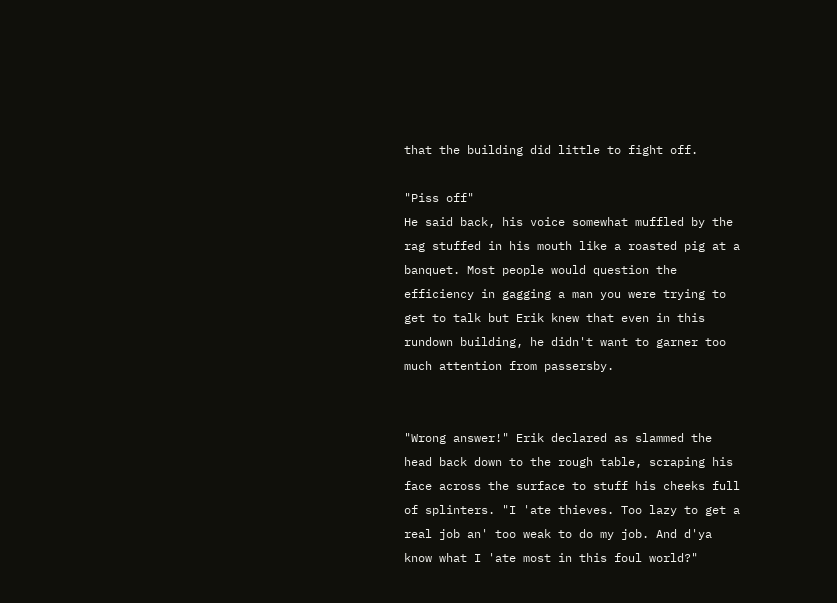that the building did little to fight off.

"Piss off"
He said back, his voice somewhat muffled by the rag stuffed in his mouth like a roasted pig at a banquet. Most people would question the efficiency in gagging a man you were trying to get to talk but Erik knew that even in this rundown building, he didn't want to garner too much attention from passersby.


"Wrong answer!" Erik declared as slammed the head back down to the rough table, scraping his face across the surface to stuff his cheeks full of splinters. "I 'ate thieves. Too lazy to get a real job an' too weak to do my job. And d'ya know what I 'ate most in this foul world?"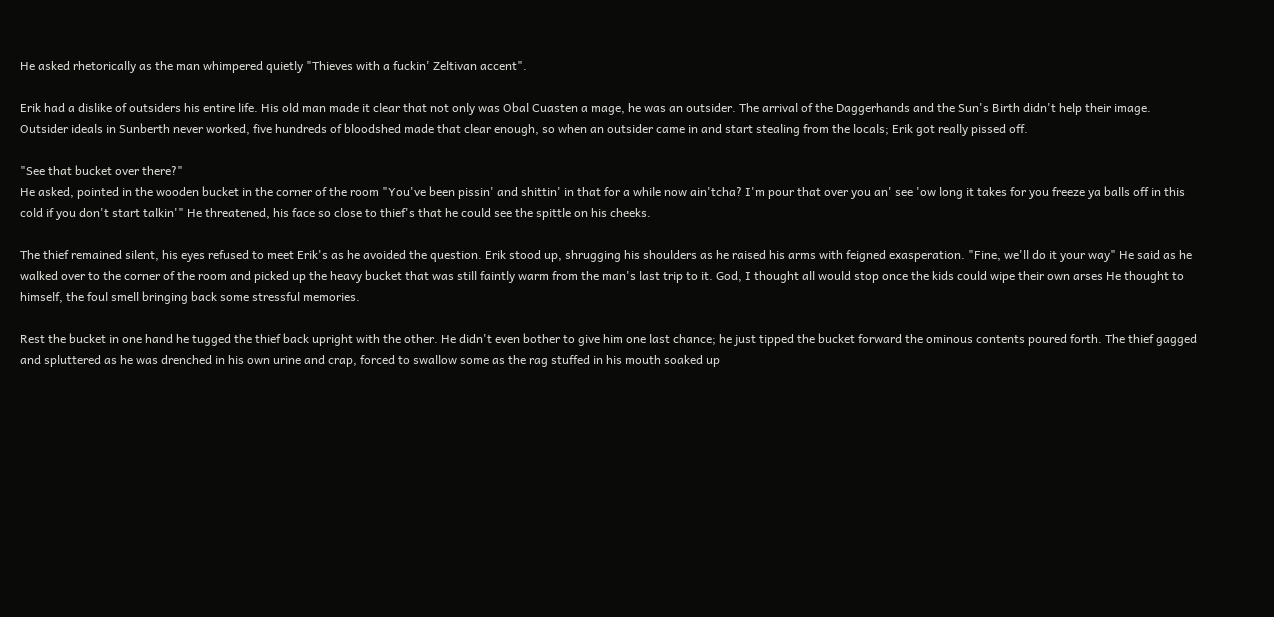He asked rhetorically as the man whimpered quietly "Thieves with a fuckin' Zeltivan accent".

Erik had a dislike of outsiders his entire life. His old man made it clear that not only was Obal Cuasten a mage, he was an outsider. The arrival of the Daggerhands and the Sun's Birth didn't help their image. Outsider ideals in Sunberth never worked, five hundreds of bloodshed made that clear enough, so when an outsider came in and start stealing from the locals; Erik got really pissed off.

"See that bucket over there?"
He asked, pointed in the wooden bucket in the corner of the room "You've been pissin' and shittin' in that for a while now ain'tcha? I'm pour that over you an' see 'ow long it takes for you freeze ya balls off in this cold if you don't start talkin'" He threatened, his face so close to thief's that he could see the spittle on his cheeks.

The thief remained silent, his eyes refused to meet Erik's as he avoided the question. Erik stood up, shrugging his shoulders as he raised his arms with feigned exasperation. "Fine, we'll do it your way" He said as he walked over to the corner of the room and picked up the heavy bucket that was still faintly warm from the man's last trip to it. God, I thought all would stop once the kids could wipe their own arses He thought to himself, the foul smell bringing back some stressful memories.

Rest the bucket in one hand he tugged the thief back upright with the other. He didn't even bother to give him one last chance; he just tipped the bucket forward the ominous contents poured forth. The thief gagged and spluttered as he was drenched in his own urine and crap, forced to swallow some as the rag stuffed in his mouth soaked up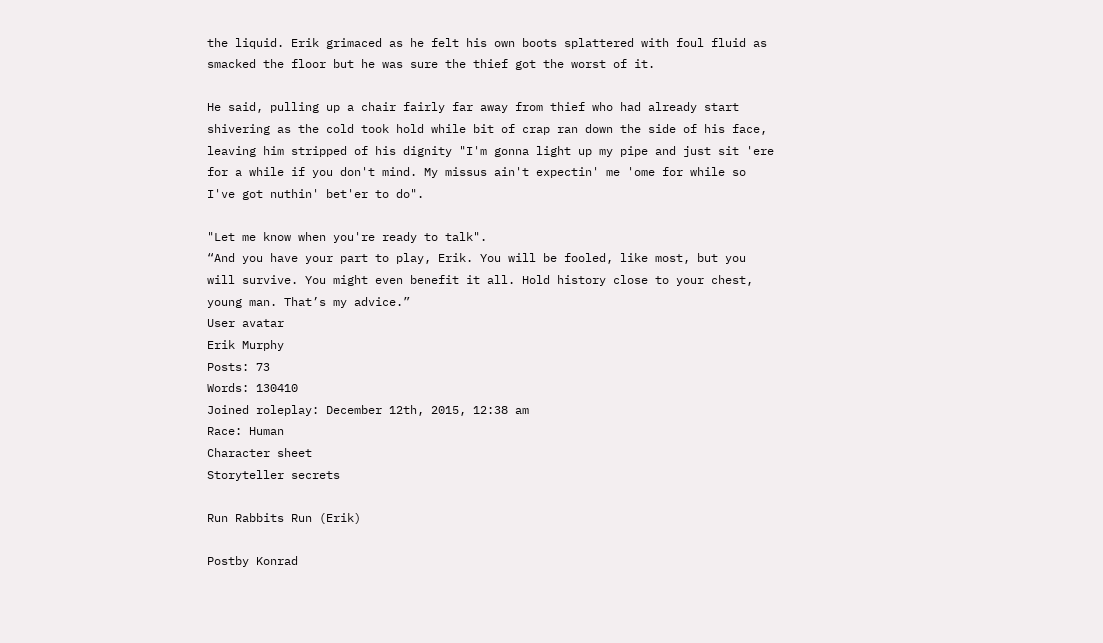the liquid. Erik grimaced as he felt his own boots splattered with foul fluid as smacked the floor but he was sure the thief got the worst of it.

He said, pulling up a chair fairly far away from thief who had already start shivering as the cold took hold while bit of crap ran down the side of his face, leaving him stripped of his dignity "I'm gonna light up my pipe and just sit 'ere for a while if you don't mind. My missus ain't expectin' me 'ome for while so I've got nuthin' bet'er to do".

"Let me know when you're ready to talk".
“And you have your part to play, Erik. You will be fooled, like most, but you will survive. You might even benefit it all. Hold history close to your chest, young man. That’s my advice.”
User avatar
Erik Murphy
Posts: 73
Words: 130410
Joined roleplay: December 12th, 2015, 12:38 am
Race: Human
Character sheet
Storyteller secrets

Run Rabbits Run (Erik)

Postby Konrad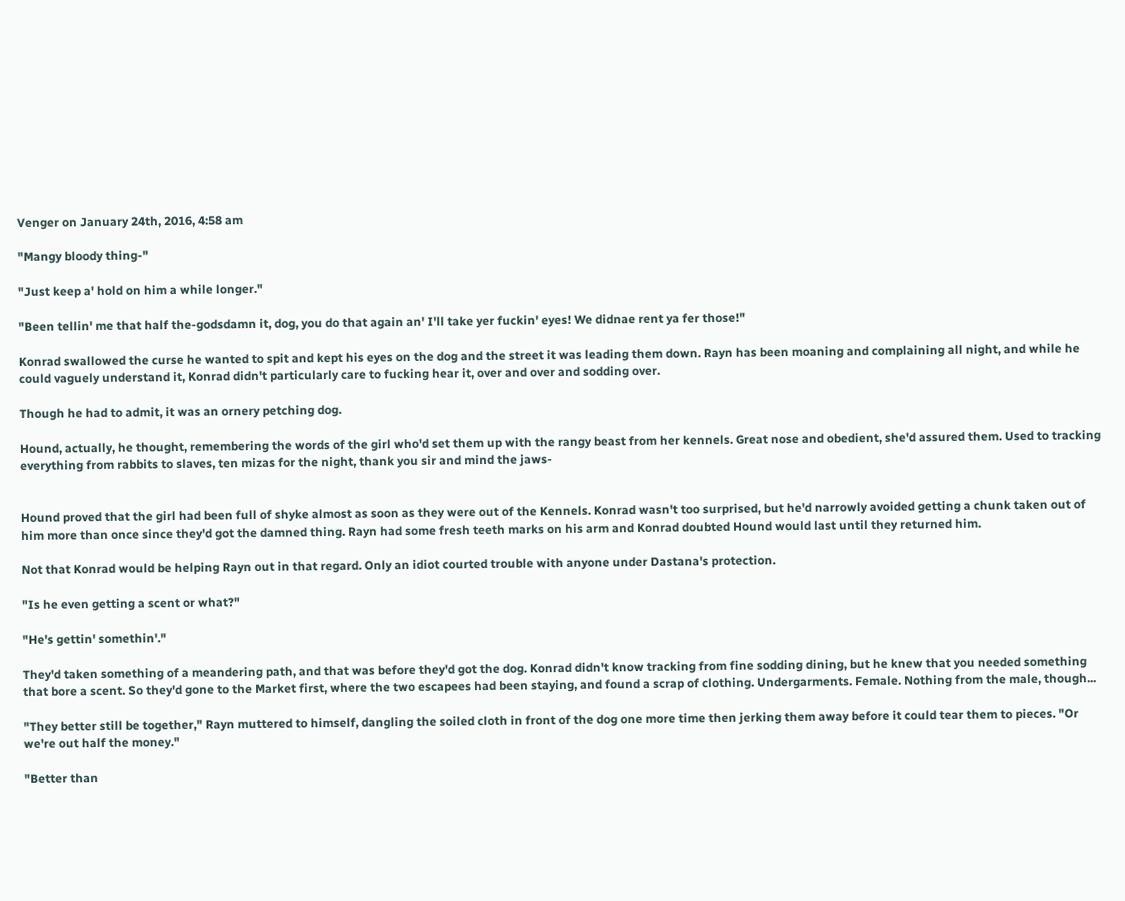Venger on January 24th, 2016, 4:58 am

"Mangy bloody thing-"

"Just keep a' hold on him a while longer."

"Been tellin' me that half the-godsdamn it, dog, you do that again an' I'll take yer fuckin' eyes! We didnae rent ya fer those!"

Konrad swallowed the curse he wanted to spit and kept his eyes on the dog and the street it was leading them down. Rayn has been moaning and complaining all night, and while he could vaguely understand it, Konrad didn't particularly care to fucking hear it, over and over and sodding over.

Though he had to admit, it was an ornery petching dog.

Hound, actually, he thought, remembering the words of the girl who'd set them up with the rangy beast from her kennels. Great nose and obedient, she'd assured them. Used to tracking everything from rabbits to slaves, ten mizas for the night, thank you sir and mind the jaws-


Hound proved that the girl had been full of shyke almost as soon as they were out of the Kennels. Konrad wasn't too surprised, but he'd narrowly avoided getting a chunk taken out of him more than once since they'd got the damned thing. Rayn had some fresh teeth marks on his arm and Konrad doubted Hound would last until they returned him.

Not that Konrad would be helping Rayn out in that regard. Only an idiot courted trouble with anyone under Dastana's protection.

"Is he even getting a scent or what?"

"He's gettin' somethin'."

They'd taken something of a meandering path, and that was before they'd got the dog. Konrad didn't know tracking from fine sodding dining, but he knew that you needed something that bore a scent. So they'd gone to the Market first, where the two escapees had been staying, and found a scrap of clothing. Undergarments. Female. Nothing from the male, though...

"They better still be together," Rayn muttered to himself, dangling the soiled cloth in front of the dog one more time then jerking them away before it could tear them to pieces. "Or we're out half the money."

"Better than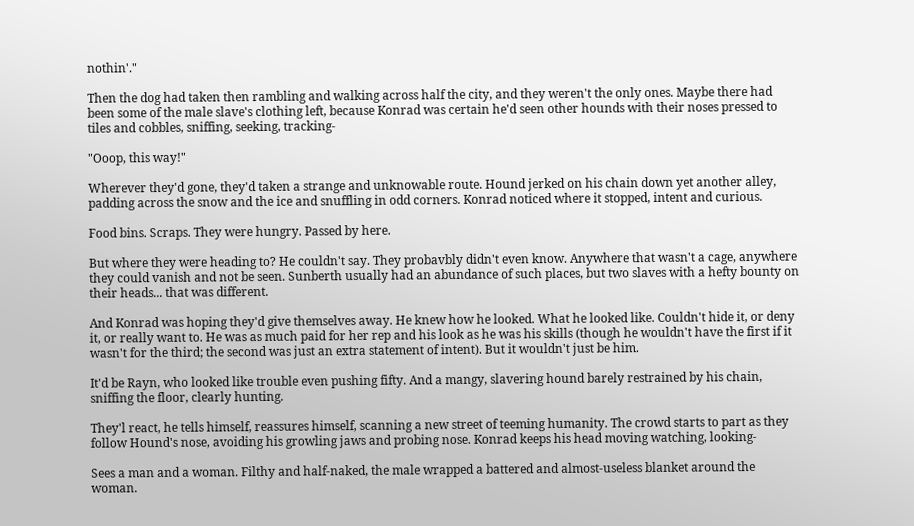nothin'."

Then the dog had taken then rambling and walking across half the city, and they weren't the only ones. Maybe there had been some of the male slave's clothing left, because Konrad was certain he'd seen other hounds with their noses pressed to tiles and cobbles, sniffing, seeking, tracking-

"Ooop, this way!"

Wherever they'd gone, they'd taken a strange and unknowable route. Hound jerked on his chain down yet another alley, padding across the snow and the ice and snuffling in odd corners. Konrad noticed where it stopped, intent and curious.

Food bins. Scraps. They were hungry. Passed by here.

But where they were heading to? He couldn't say. They probavbly didn't even know. Anywhere that wasn't a cage, anywhere they could vanish and not be seen. Sunberth usually had an abundance of such places, but two slaves with a hefty bounty on their heads... that was different.

And Konrad was hoping they'd give themselves away. He knew how he looked. What he looked like. Couldn't hide it, or deny it, or really want to. He was as much paid for her rep and his look as he was his skills (though he wouldn't have the first if it wasn't for the third; the second was just an extra statement of intent). But it wouldn't just be him.

It'd be Rayn, who looked like trouble even pushing fifty. And a mangy, slavering hound barely restrained by his chain, sniffing the floor, clearly hunting.

They'l react, he tells himself, reassures himself, scanning a new street of teeming humanity. The crowd starts to part as they follow Hound's nose, avoiding his growling jaws and probing nose. Konrad keeps his head moving watching, looking-

Sees a man and a woman. Filthy and half-naked, the male wrapped a battered and almost-useless blanket around the woman.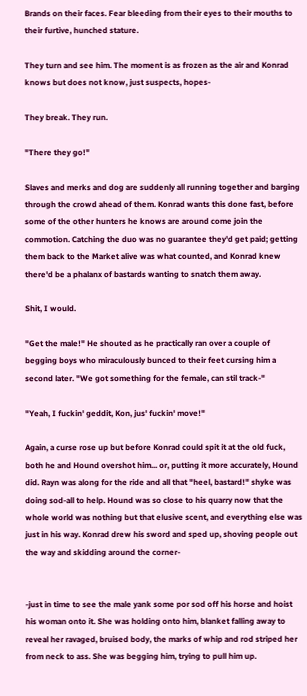Brands on their faces. Fear bleeding from their eyes to their mouths to their furtive, hunched stature.

They turn and see him. The moment is as frozen as the air and Konrad knows but does not know, just suspects, hopes-

They break. They run.

"There they go!"

Slaves and merks and dog are suddenly all running together and barging through the crowd ahead of them. Konrad wants this done fast, before some of the other hunters he knows are around come join the commotion. Catching the duo was no guarantee they'd get paid; getting them back to the Market alive was what counted, and Konrad knew there'd be a phalanx of bastards wanting to snatch them away.

Shit, I would.

"Get the male!" He shouted as he practically ran over a couple of begging boys who miraculously bunced to their feet cursing him a second later. "We got something for the female, can stil track-"

"Yeah, I fuckin' geddit, Kon, jus' fuckin' move!"

Again, a curse rose up but before Konrad could spit it at the old fuck, both he and Hound overshot him... or, putting it more accurately, Hound did. Rayn was along for the ride and all that "heel, bastard!" shyke was doing sod-all to help. Hound was so close to his quarry now that the whole world was nothing but that elusive scent, and everything else was just in his way. Konrad drew his sword and sped up, shoving people out the way and skidding around the corner-


-just in time to see the male yank some por sod off his horse and hoist his woman onto it. She was holding onto him, blanket falling away to reveal her ravaged, bruised body, the marks of whip and rod striped her from neck to ass. She was begging him, trying to pull him up.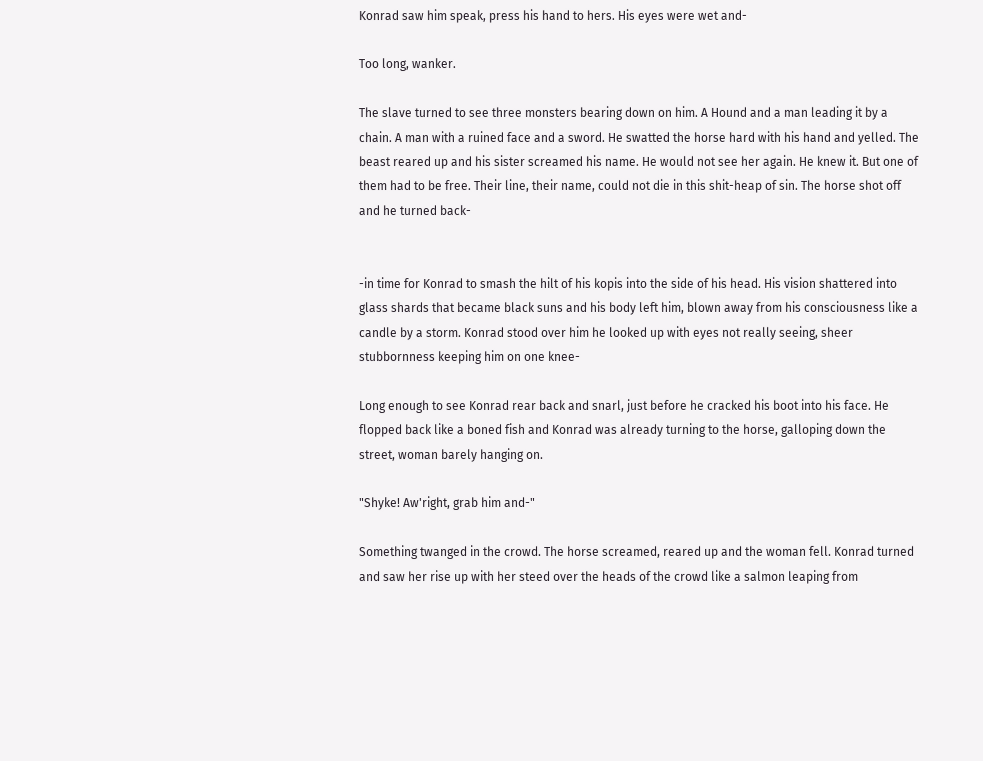Konrad saw him speak, press his hand to hers. His eyes were wet and-

Too long, wanker.

The slave turned to see three monsters bearing down on him. A Hound and a man leading it by a chain. A man with a ruined face and a sword. He swatted the horse hard with his hand and yelled. The beast reared up and his sister screamed his name. He would not see her again. He knew it. But one of them had to be free. Their line, their name, could not die in this shit-heap of sin. The horse shot off and he turned back-


-in time for Konrad to smash the hilt of his kopis into the side of his head. His vision shattered into glass shards that became black suns and his body left him, blown away from his consciousness like a candle by a storm. Konrad stood over him he looked up with eyes not really seeing, sheer stubbornness keeping him on one knee-

Long enough to see Konrad rear back and snarl, just before he cracked his boot into his face. He flopped back like a boned fish and Konrad was already turning to the horse, galloping down the street, woman barely hanging on.

"Shyke! Aw'right, grab him and-"

Something twanged in the crowd. The horse screamed, reared up and the woman fell. Konrad turned and saw her rise up with her steed over the heads of the crowd like a salmon leaping from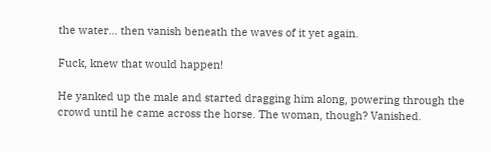the water... then vanish beneath the waves of it yet again.

Fuck, knew that would happen!

He yanked up the male and started dragging him along, powering through the crowd until he came across the horse. The woman, though? Vanished.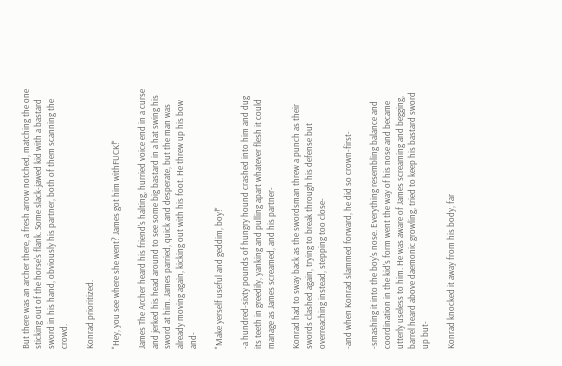But there was an archer there, a fresh arrow notched, matching the one sticking out of the horse's flank. Some slack-jawed kid with a bastard sword in his hand, obviously his partner, both of them scanning the crowd.

Konrad prioritized.

"Hey, you see where she went? James got him withFUCK!"

James The Archer heard his friend's halting, hurried voice end in a curse and jerked his head around to see some big bastard in a hat swing his sword at him. James parried, quick and desperate, but the man was already moving again, kicking out with his foot. He threw up his bow and-

"Make yerself useful and geddim, boy!"

-a hundred-sixty pounds of hungry hound crashed into him and dug its teeth in greedily, yanking and pulling apart whatever flesh it could manage as James screamed, and his partner-

Konrad had to sway back as the swordsman threw a punch as their swords clashed again, trying to break through his defense but overreaching instead, stepping too close-

-and when Konrad slammed forward, he did so crown-first-

-smashing it into the boy's nose. Everything resembling balance and coordination in the kid's form went the way of his nose and became utterly useless to him. He was aware of James screaming and begging, barrel heard above daemonic growling, tried to keep his bastard sword up but-

Konrad knocked it away from his body, far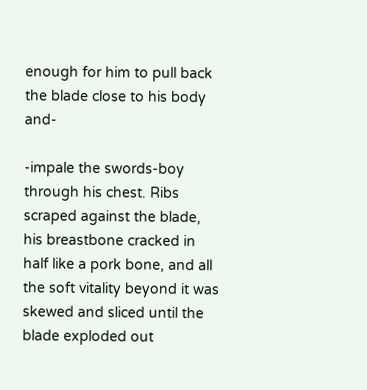enough for him to pull back the blade close to his body and-

-impale the swords-boy through his chest. Ribs scraped against the blade, his breastbone cracked in half like a pork bone, and all the soft vitality beyond it was skewed and sliced until the blade exploded out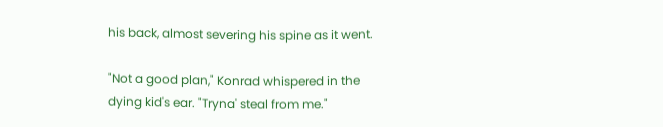his back, almost severing his spine as it went.

"Not a good plan," Konrad whispered in the dying kid's ear. "Tryna' steal from me."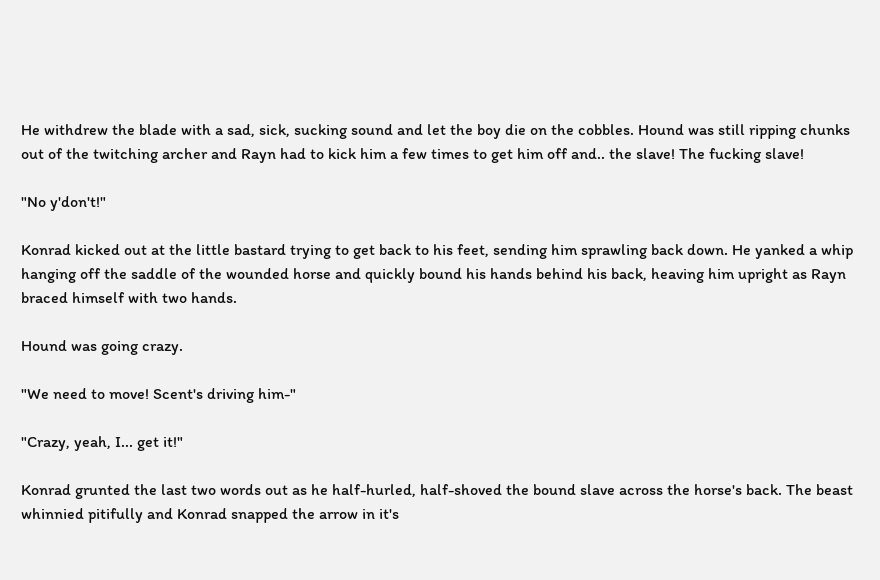He withdrew the blade with a sad, sick, sucking sound and let the boy die on the cobbles. Hound was still ripping chunks out of the twitching archer and Rayn had to kick him a few times to get him off and.. the slave! The fucking slave!

"No y'don't!"

Konrad kicked out at the little bastard trying to get back to his feet, sending him sprawling back down. He yanked a whip hanging off the saddle of the wounded horse and quickly bound his hands behind his back, heaving him upright as Rayn braced himself with two hands.

Hound was going crazy.

"We need to move! Scent's driving him-"

"Crazy, yeah, I... get it!"

Konrad grunted the last two words out as he half-hurled, half-shoved the bound slave across the horse's back. The beast whinnied pitifully and Konrad snapped the arrow in it's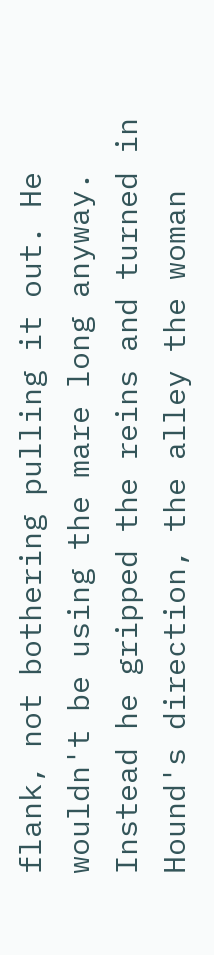flank, not bothering pulling it out. He wouldn't be using the mare long anyway. Instead he gripped the reins and turned in Hound's direction, the alley the woman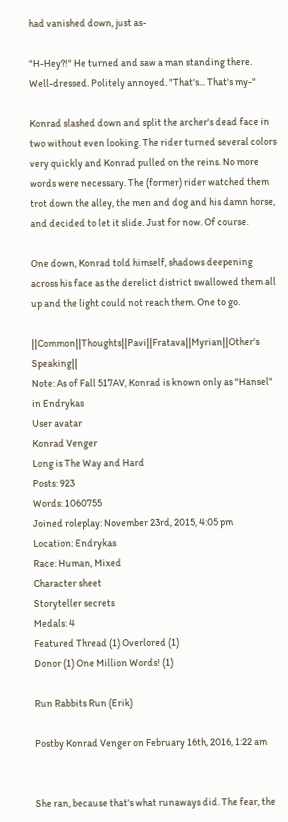had vanished down, just as-

"H-Hey?!" He turned and saw a man standing there. Well-dressed. Politely annoyed. "That's... That's my-"

Konrad slashed down and split the archer's dead face in two without even looking. The rider turned several colors very quickly and Konrad pulled on the reins. No more words were necessary. The (former) rider watched them trot down the alley, the men and dog and his damn horse, and decided to let it slide. Just for now. Of course.

One down, Konrad told himself, shadows deepening across his face as the derelict district swallowed them all up and the light could not reach them. One to go.

||Common||Thoughts||Pavi||Fratava||Myrian||Other's Speaking||
Note: As of Fall 517AV, Konrad is known only as "Hansel" in Endrykas
User avatar
Konrad Venger
Long is The Way and Hard
Posts: 923
Words: 1060755
Joined roleplay: November 23rd, 2015, 4:05 pm
Location: Endrykas
Race: Human, Mixed
Character sheet
Storyteller secrets
Medals: 4
Featured Thread (1) Overlored (1)
Donor (1) One Million Words! (1)

Run Rabbits Run (Erik)

Postby Konrad Venger on February 16th, 2016, 1:22 am


She ran, because that's what runaways did. The fear, the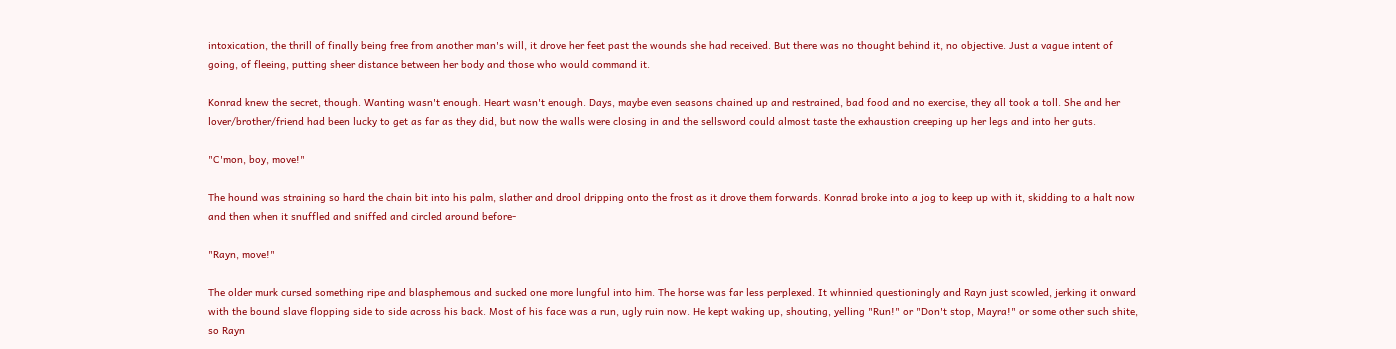intoxication, the thrill of finally being free from another man's will, it drove her feet past the wounds she had received. But there was no thought behind it, no objective. Just a vague intent of going, of fleeing, putting sheer distance between her body and those who would command it.

Konrad knew the secret, though. Wanting wasn't enough. Heart wasn't enough. Days, maybe even seasons chained up and restrained, bad food and no exercise, they all took a toll. She and her lover/brother/friend had been lucky to get as far as they did, but now the walls were closing in and the sellsword could almost taste the exhaustion creeping up her legs and into her guts.

"C'mon, boy, move!"

The hound was straining so hard the chain bit into his palm, slather and drool dripping onto the frost as it drove them forwards. Konrad broke into a jog to keep up with it, skidding to a halt now and then when it snuffled and sniffed and circled around before-

"Rayn, move!"

The older murk cursed something ripe and blasphemous and sucked one more lungful into him. The horse was far less perplexed. It whinnied questioningly and Rayn just scowled, jerking it onward with the bound slave flopping side to side across his back. Most of his face was a run, ugly ruin now. He kept waking up, shouting, yelling "Run!" or "Don't stop, Mayra!" or some other such shite, so Rayn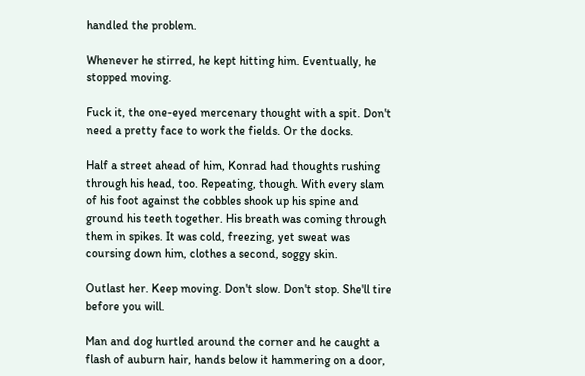handled the problem.

Whenever he stirred, he kept hitting him. Eventually, he stopped moving.

Fuck it, the one-eyed mercenary thought with a spit. Don't need a pretty face to work the fields. Or the docks.

Half a street ahead of him, Konrad had thoughts rushing through his head, too. Repeating, though. With every slam of his foot against the cobbles shook up his spine and ground his teeth together. His breath was coming through them in spikes. It was cold, freezing, yet sweat was coursing down him, clothes a second, soggy skin.

Outlast her. Keep moving. Don't slow. Don't stop. She'll tire before you will.

Man and dog hurtled around the corner and he caught a flash of auburn hair, hands below it hammering on a door,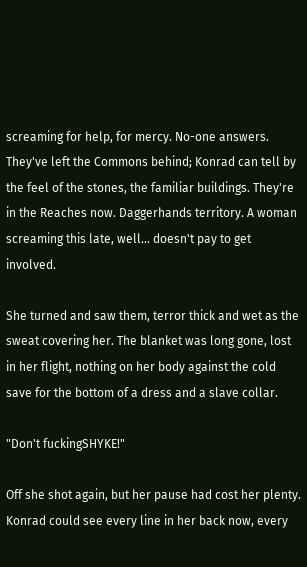screaming for help, for mercy. No-one answers. They've left the Commons behind; Konrad can tell by the feel of the stones, the familiar buildings. They're in the Reaches now. Daggerhands territory. A woman screaming this late, well... doesn't pay to get involved.

She turned and saw them, terror thick and wet as the sweat covering her. The blanket was long gone, lost in her flight, nothing on her body against the cold save for the bottom of a dress and a slave collar.

"Don't fuckingSHYKE!"

Off she shot again, but her pause had cost her plenty. Konrad could see every line in her back now, every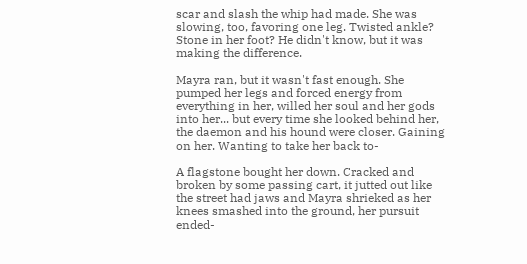scar and slash the whip had made. She was slowing, too, favoring one leg. Twisted ankle? Stone in her foot? He didn't know, but it was making the difference.

Mayra ran, but it wasn't fast enough. She pumped her legs and forced energy from everything in her, willed her soul and her gods into her... but every time she looked behind her, the daemon and his hound were closer. Gaining on her. Wanting to take her back to-

A flagstone bought her down. Cracked and broken by some passing cart, it jutted out like the street had jaws and Mayra shrieked as her knees smashed into the ground, her pursuit ended-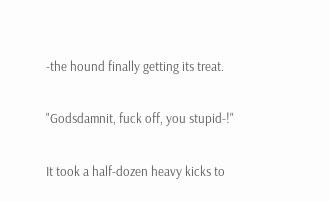-the hound finally getting its treat.

"Godsdamnit, fuck off, you stupid-!"

It took a half-dozen heavy kicks to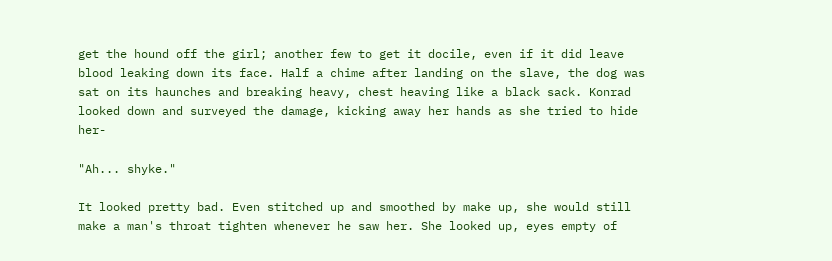get the hound off the girl; another few to get it docile, even if it did leave blood leaking down its face. Half a chime after landing on the slave, the dog was sat on its haunches and breaking heavy, chest heaving like a black sack. Konrad looked down and surveyed the damage, kicking away her hands as she tried to hide her-

"Ah... shyke."

It looked pretty bad. Even stitched up and smoothed by make up, she would still make a man's throat tighten whenever he saw her. She looked up, eyes empty of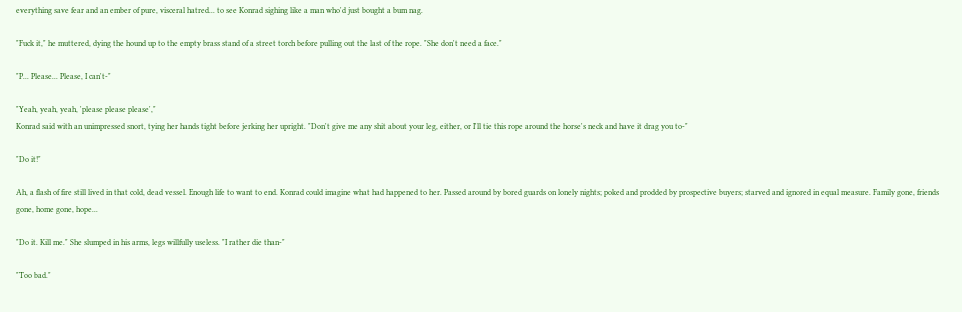everything save fear and an ember of pure, visceral hatred... to see Konrad sighing like a man who'd just bought a bum nag.

"Fuck it," he muttered, dying the hound up to the empty brass stand of a street torch before pulling out the last of the rope. "She don't need a face."

"P... Please... Please, I can't-"

"Yeah, yeah, yeah, 'please please please',"
Konrad said with an unimpressed snort, tying her hands tight before jerking her upright. "Don't give me any shit about your leg, either, or I'll tie this rope around the horse's neck and have it drag you to-"

"Do it!"

Ah, a flash of fire still lived in that cold, dead vessel. Enough life to want to end. Konrad could imagine what had happened to her. Passed around by bored guards on lonely nights; poked and prodded by prospective buyers; starved and ignored in equal measure. Family gone, friends gone, home gone, hope...

"Do it. Kill me." She slumped in his arms, legs willfully useless. "I rather die than-"

"Too bad."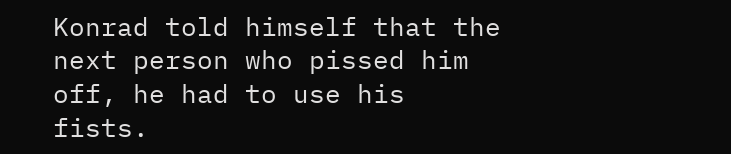Konrad told himself that the next person who pissed him off, he had to use his fists.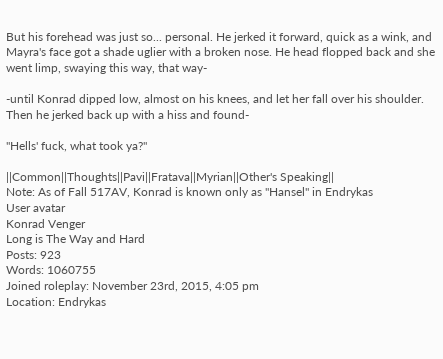But his forehead was just so... personal. He jerked it forward, quick as a wink, and Mayra's face got a shade uglier with a broken nose. He head flopped back and she went limp, swaying this way, that way-

-until Konrad dipped low, almost on his knees, and let her fall over his shoulder. Then he jerked back up with a hiss and found-

"Hells' fuck, what took ya?"

||Common||Thoughts||Pavi||Fratava||Myrian||Other's Speaking||
Note: As of Fall 517AV, Konrad is known only as "Hansel" in Endrykas
User avatar
Konrad Venger
Long is The Way and Hard
Posts: 923
Words: 1060755
Joined roleplay: November 23rd, 2015, 4:05 pm
Location: Endrykas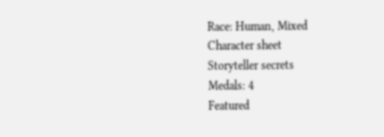Race: Human, Mixed
Character sheet
Storyteller secrets
Medals: 4
Featured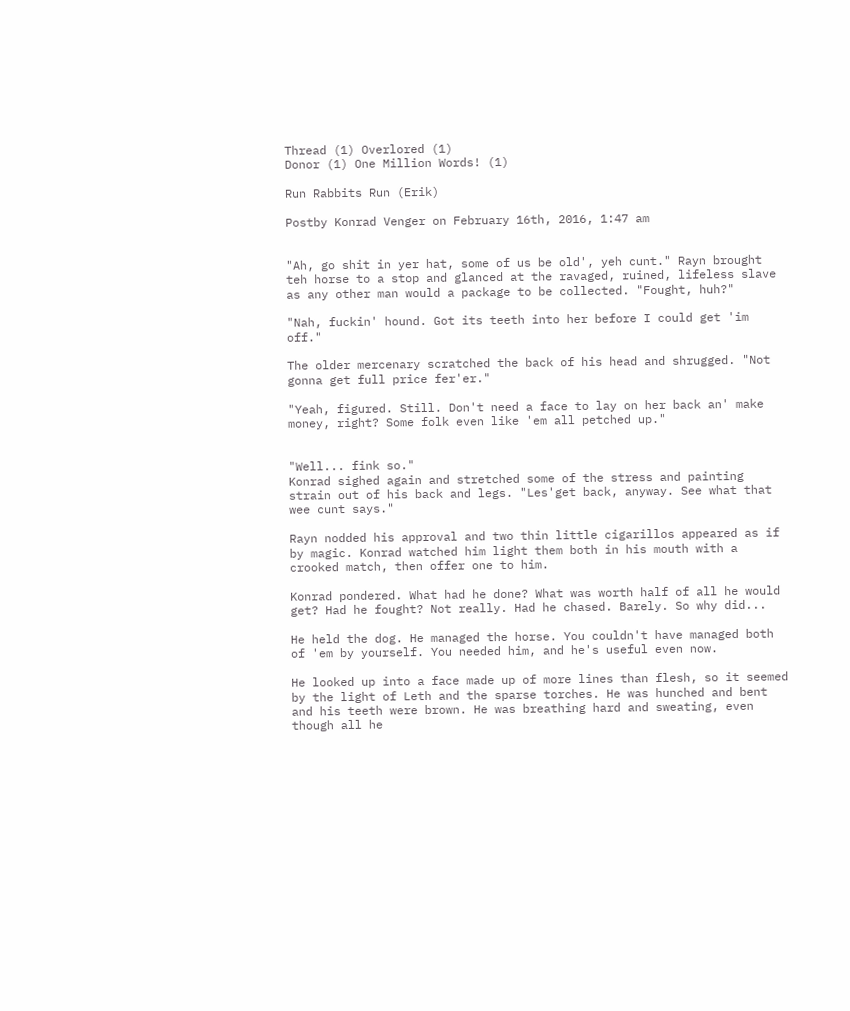Thread (1) Overlored (1)
Donor (1) One Million Words! (1)

Run Rabbits Run (Erik)

Postby Konrad Venger on February 16th, 2016, 1:47 am


"Ah, go shit in yer hat, some of us be old', yeh cunt." Rayn brought teh horse to a stop and glanced at the ravaged, ruined, lifeless slave as any other man would a package to be collected. "Fought, huh?"

"Nah, fuckin' hound. Got its teeth into her before I could get 'im off."

The older mercenary scratched the back of his head and shrugged. "Not gonna get full price fer'er."

"Yeah, figured. Still. Don't need a face to lay on her back an' make money, right? Some folk even like 'em all petched up."


"Well... fink so."
Konrad sighed again and stretched some of the stress and painting strain out of his back and legs. "Les'get back, anyway. See what that wee cunt says."

Rayn nodded his approval and two thin little cigarillos appeared as if by magic. Konrad watched him light them both in his mouth with a crooked match, then offer one to him.

Konrad pondered. What had he done? What was worth half of all he would get? Had he fought? Not really. Had he chased. Barely. So why did...

He held the dog. He managed the horse. You couldn't have managed both of 'em by yourself. You needed him, and he's useful even now.

He looked up into a face made up of more lines than flesh, so it seemed by the light of Leth and the sparse torches. He was hunched and bent and his teeth were brown. He was breathing hard and sweating, even though all he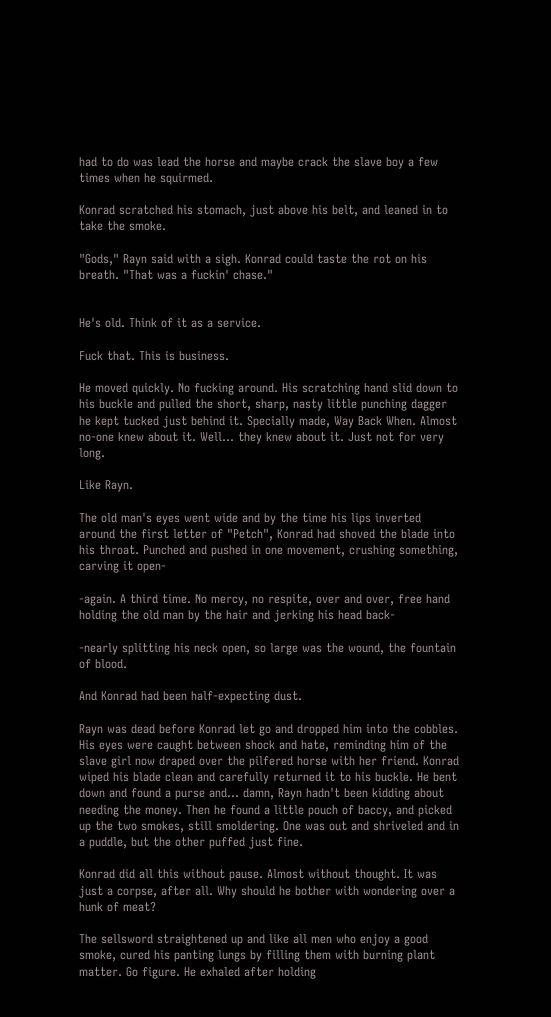had to do was lead the horse and maybe crack the slave boy a few times when he squirmed.

Konrad scratched his stomach, just above his belt, and leaned in to take the smoke.

"Gods," Rayn said with a sigh. Konrad could taste the rot on his breath. "That was a fuckin' chase."


He's old. Think of it as a service.

Fuck that. This is business.

He moved quickly. No fucking around. His scratching hand slid down to his buckle and pulled the short, sharp, nasty little punching dagger he kept tucked just behind it. Specially made, Way Back When. Almost no-one knew about it. Well... they knew about it. Just not for very long.

Like Rayn.

The old man's eyes went wide and by the time his lips inverted around the first letter of "Petch", Konrad had shoved the blade into his throat. Punched and pushed in one movement, crushing something, carving it open-

-again. A third time. No mercy, no respite, over and over, free hand holding the old man by the hair and jerking his head back-

-nearly splitting his neck open, so large was the wound, the fountain of blood.

And Konrad had been half-expecting dust.

Rayn was dead before Konrad let go and dropped him into the cobbles. His eyes were caught between shock and hate, reminding him of the slave girl now draped over the pilfered horse with her friend. Konrad wiped his blade clean and carefully returned it to his buckle. He bent down and found a purse and... damn, Rayn hadn't been kidding about needing the money. Then he found a little pouch of baccy, and picked up the two smokes, still smoldering. One was out and shriveled and in a puddle, but the other puffed just fine.

Konrad did all this without pause. Almost without thought. It was just a corpse, after all. Why should he bother with wondering over a hunk of meat?

The sellsword straightened up and like all men who enjoy a good smoke, cured his panting lungs by filling them with burning plant matter. Go figure. He exhaled after holding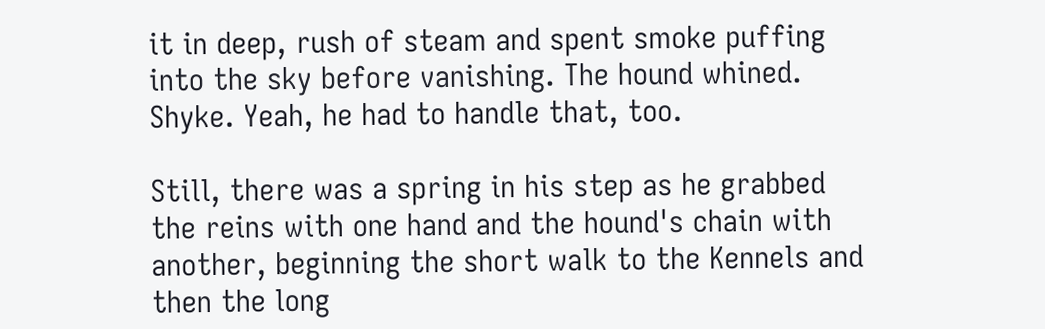it in deep, rush of steam and spent smoke puffing into the sky before vanishing. The hound whined. Shyke. Yeah, he had to handle that, too.

Still, there was a spring in his step as he grabbed the reins with one hand and the hound's chain with another, beginning the short walk to the Kennels and then the long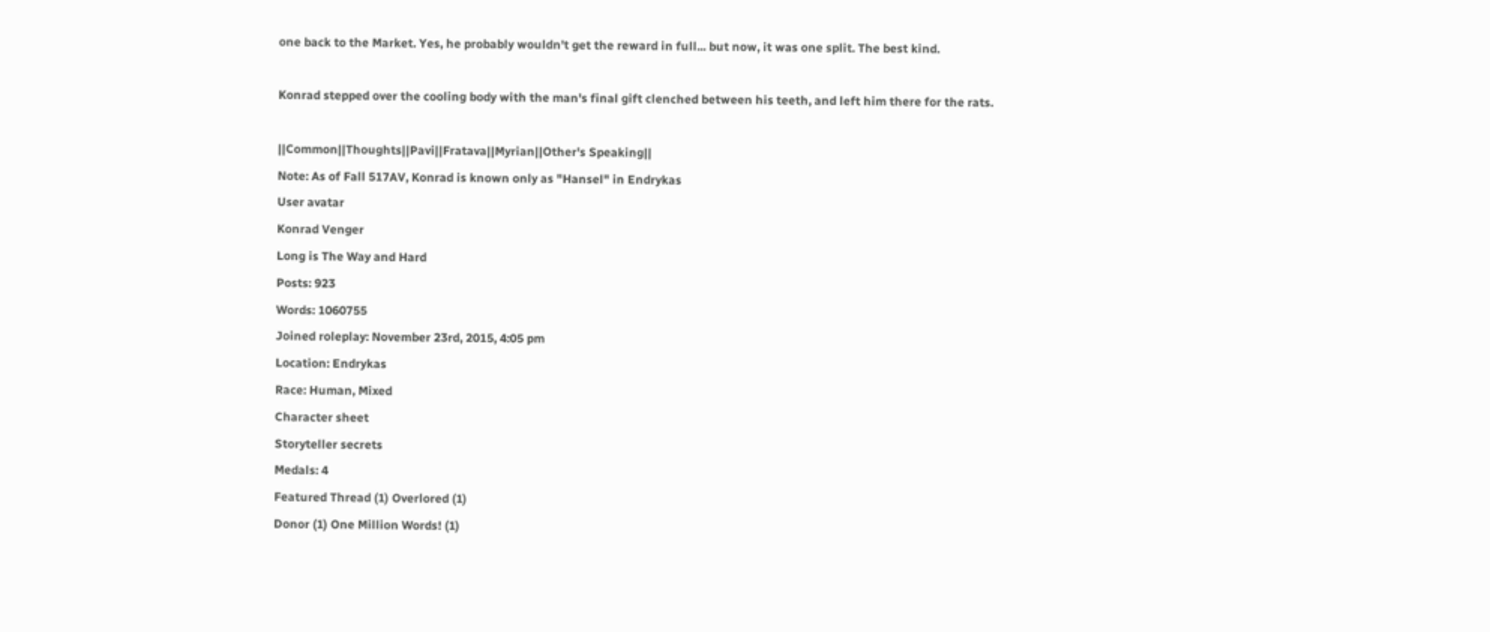one back to the Market. Yes, he probably wouldn't get the reward in full... but now, it was one split. The best kind.

Konrad stepped over the cooling body with the man's final gift clenched between his teeth, and left him there for the rats.

||Common||Thoughts||Pavi||Fratava||Myrian||Other's Speaking||
Note: As of Fall 517AV, Konrad is known only as "Hansel" in Endrykas
User avatar
Konrad Venger
Long is The Way and Hard
Posts: 923
Words: 1060755
Joined roleplay: November 23rd, 2015, 4:05 pm
Location: Endrykas
Race: Human, Mixed
Character sheet
Storyteller secrets
Medals: 4
Featured Thread (1) Overlored (1)
Donor (1) One Million Words! (1)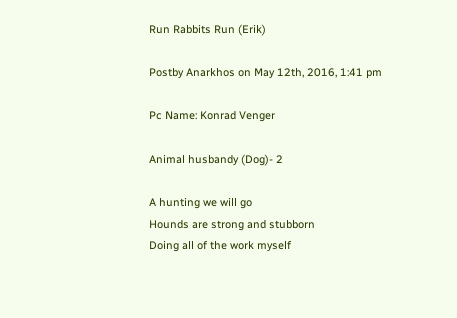Run Rabbits Run (Erik)

Postby Anarkhos on May 12th, 2016, 1:41 pm

Pc Name: Konrad Venger

Animal husbandy (Dog)- 2

A hunting we will go
Hounds are strong and stubborn
Doing all of the work myself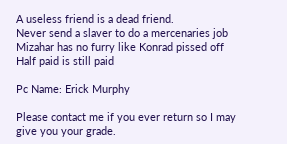A useless friend is a dead friend.
Never send a slaver to do a mercenaries job
Mizahar has no furry like Konrad pissed off
Half paid is still paid

Pc Name: Erick Murphy

Please contact me if you ever return so I may give you your grade.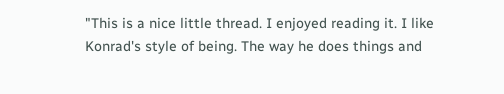"This is a nice little thread. I enjoyed reading it. I like Konrad's style of being. The way he does things and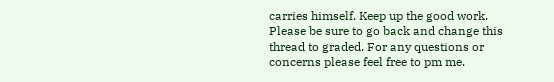carries himself. Keep up the good work. Please be sure to go back and change this thread to graded. For any questions or concerns please feel free to pm me.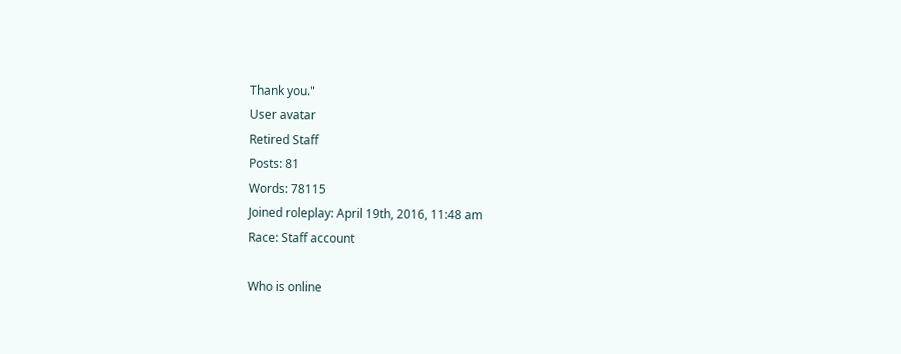Thank you."
User avatar
Retired Staff
Posts: 81
Words: 78115
Joined roleplay: April 19th, 2016, 11:48 am
Race: Staff account

Who is online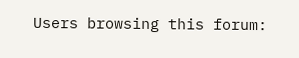Users browsing this forum: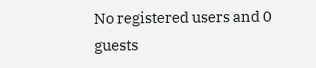No registered users and 0 guests